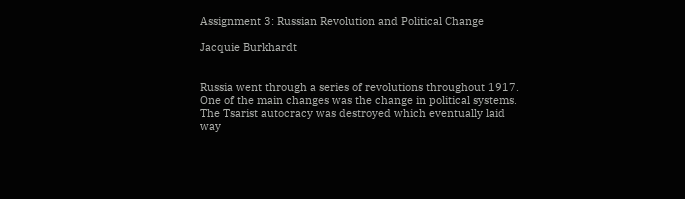Assignment 3: Russian Revolution and Political Change

Jacquie Burkhardt


Russia went through a series of revolutions throughout 1917. One of the main changes was the change in political systems. The Tsarist autocracy was destroyed which eventually laid way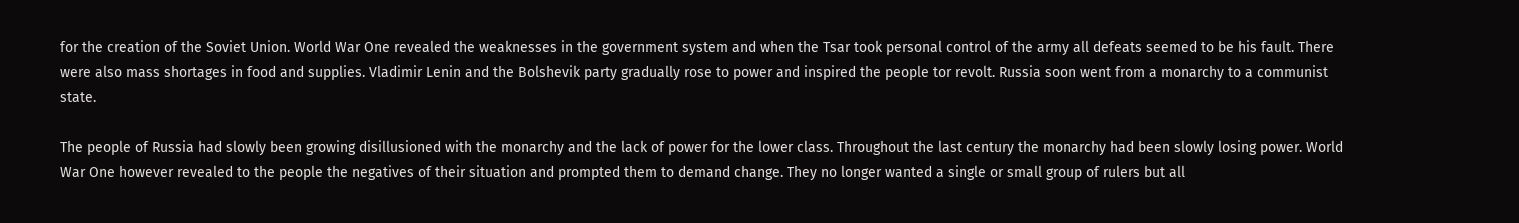for the creation of the Soviet Union. World War One revealed the weaknesses in the government system and when the Tsar took personal control of the army all defeats seemed to be his fault. There were also mass shortages in food and supplies. Vladimir Lenin and the Bolshevik party gradually rose to power and inspired the people tor revolt. Russia soon went from a monarchy to a communist state.

The people of Russia had slowly been growing disillusioned with the monarchy and the lack of power for the lower class. Throughout the last century the monarchy had been slowly losing power. World War One however revealed to the people the negatives of their situation and prompted them to demand change. They no longer wanted a single or small group of rulers but all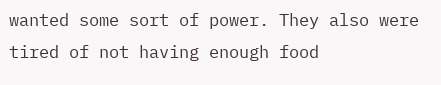wanted some sort of power. They also were tired of not having enough food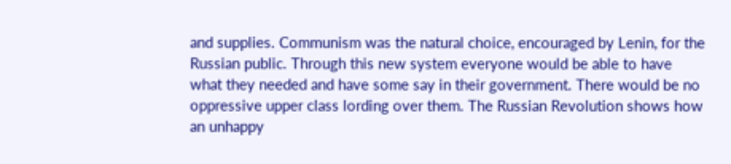and supplies. Communism was the natural choice, encouraged by Lenin, for the Russian public. Through this new system everyone would be able to have what they needed and have some say in their government. There would be no oppressive upper class lording over them. The Russian Revolution shows how an unhappy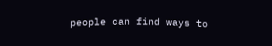people can find ways to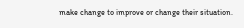make change to improve or change their situation.